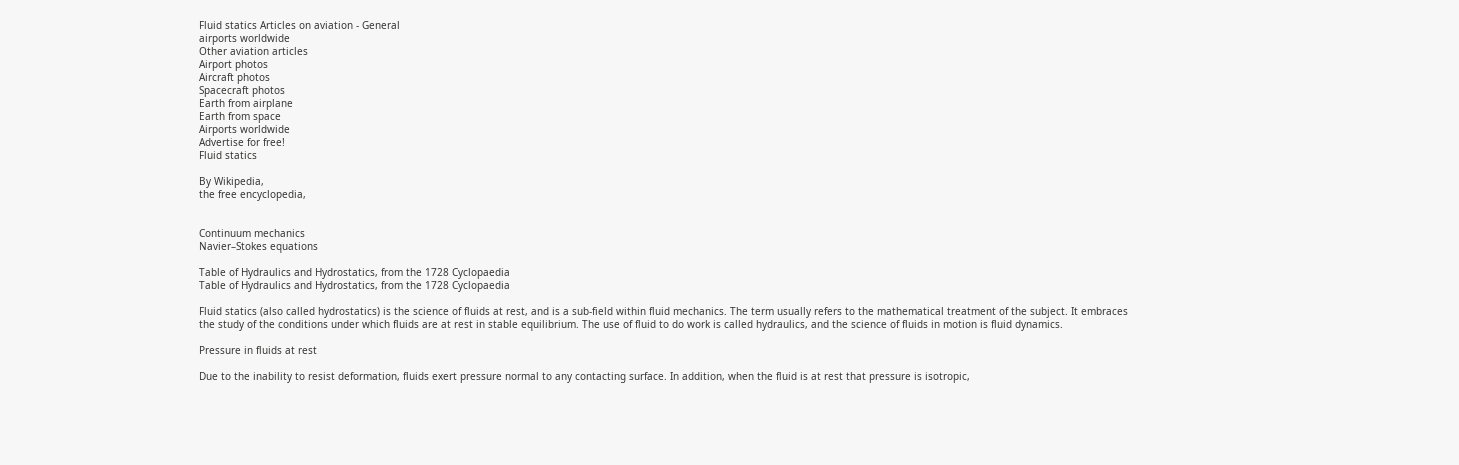Fluid statics Articles on aviation - General
airports worldwide
Other aviation articles
Airport photos
Aircraft photos
Spacecraft photos
Earth from airplane
Earth from space
Airports worldwide
Advertise for free!
Fluid statics

By Wikipedia,
the free encyclopedia,


Continuum mechanics
Navier–Stokes equations

Table of Hydraulics and Hydrostatics, from the 1728 Cyclopaedia
Table of Hydraulics and Hydrostatics, from the 1728 Cyclopaedia

Fluid statics (also called hydrostatics) is the science of fluids at rest, and is a sub-field within fluid mechanics. The term usually refers to the mathematical treatment of the subject. It embraces the study of the conditions under which fluids are at rest in stable equilibrium. The use of fluid to do work is called hydraulics, and the science of fluids in motion is fluid dynamics.

Pressure in fluids at rest

Due to the inability to resist deformation, fluids exert pressure normal to any contacting surface. In addition, when the fluid is at rest that pressure is isotropic,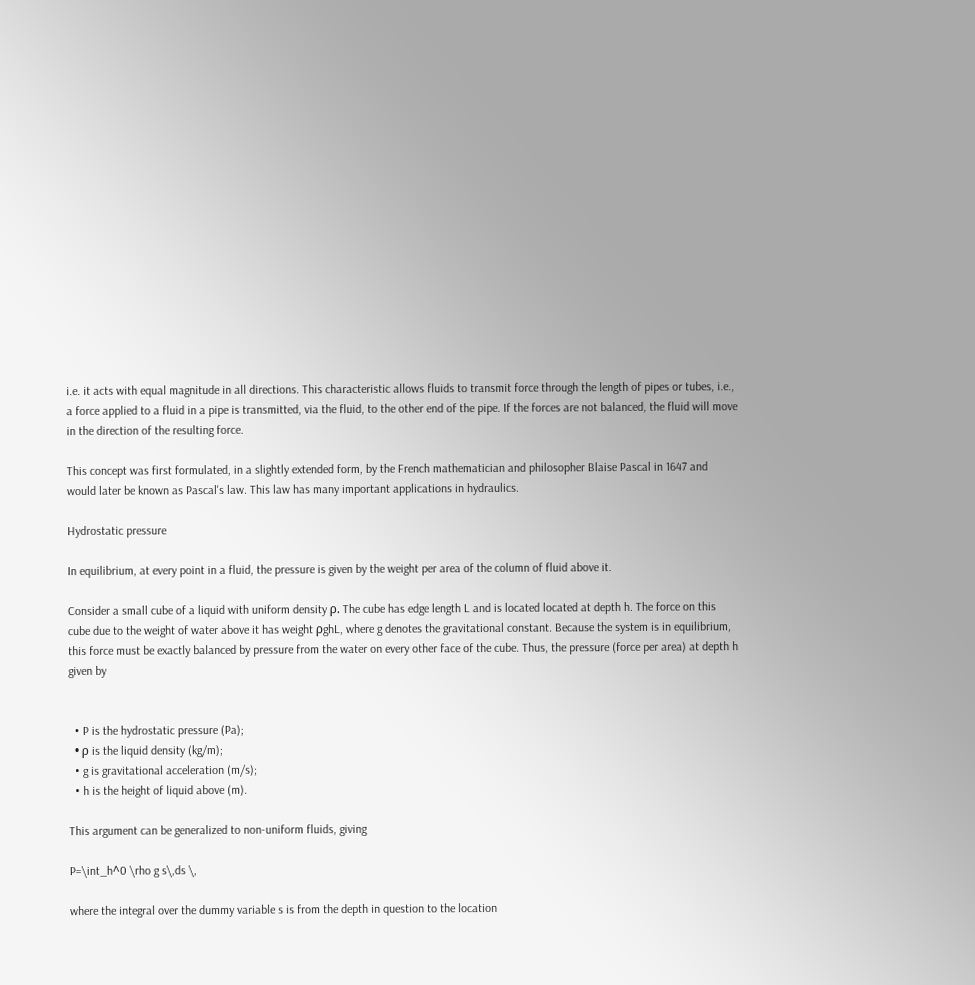i.e. it acts with equal magnitude in all directions. This characteristic allows fluids to transmit force through the length of pipes or tubes, i.e., a force applied to a fluid in a pipe is transmitted, via the fluid, to the other end of the pipe. If the forces are not balanced, the fluid will move in the direction of the resulting force.

This concept was first formulated, in a slightly extended form, by the French mathematician and philosopher Blaise Pascal in 1647 and would later be known as Pascal's law. This law has many important applications in hydraulics.

Hydrostatic pressure

In equilibrium, at every point in a fluid, the pressure is given by the weight per area of the column of fluid above it.

Consider a small cube of a liquid with uniform density ρ. The cube has edge length L and is located located at depth h. The force on this cube due to the weight of water above it has weight ρghL, where g denotes the gravitational constant. Because the system is in equilibrium, this force must be exactly balanced by pressure from the water on every other face of the cube. Thus, the pressure (force per area) at depth h given by


  • P is the hydrostatic pressure (Pa);
  • ρ is the liquid density (kg/m);
  • g is gravitational acceleration (m/s);
  • h is the height of liquid above (m).

This argument can be generalized to non-uniform fluids, giving

P=\int_h^0 \rho g s\,ds \,

where the integral over the dummy variable s is from the depth in question to the location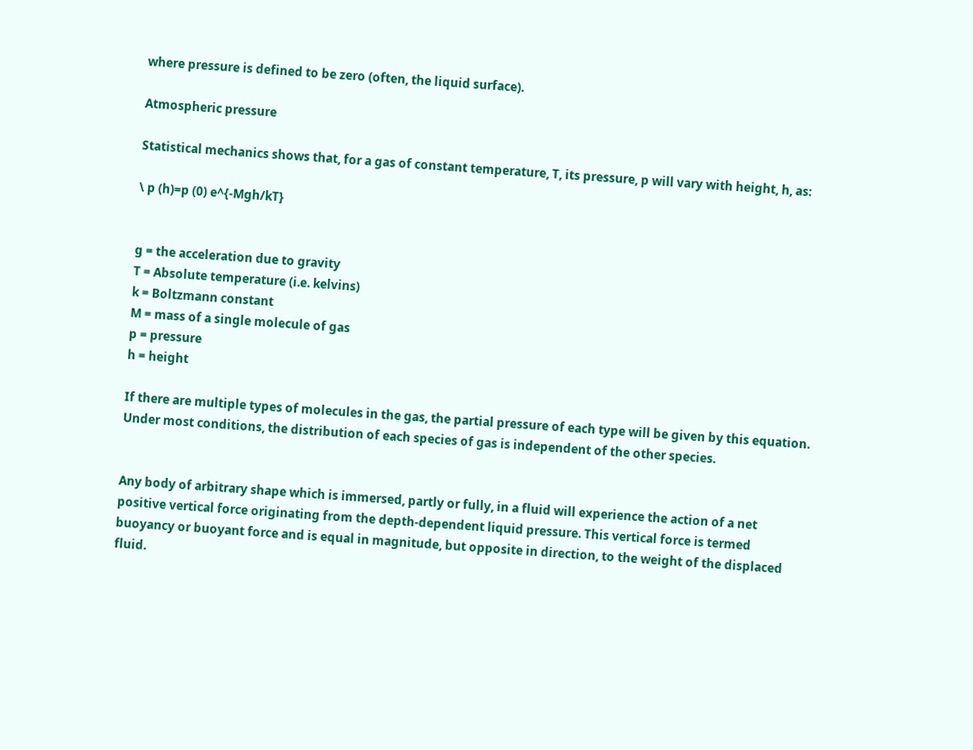where pressure is defined to be zero (often, the liquid surface).

Atmospheric pressure

Statistical mechanics shows that, for a gas of constant temperature, T, its pressure, p will vary with height, h, as:

\ p (h)=p (0) e^{-Mgh/kT}


g = the acceleration due to gravity
T = Absolute temperature (i.e. kelvins)
k = Boltzmann constant
M = mass of a single molecule of gas
p = pressure
h = height

If there are multiple types of molecules in the gas, the partial pressure of each type will be given by this equation. Under most conditions, the distribution of each species of gas is independent of the other species.


Any body of arbitrary shape which is immersed, partly or fully, in a fluid will experience the action of a net positive vertical force originating from the depth-dependent liquid pressure. This vertical force is termed buoyancy or buoyant force and is equal in magnitude, but opposite in direction, to the weight of the displaced fluid.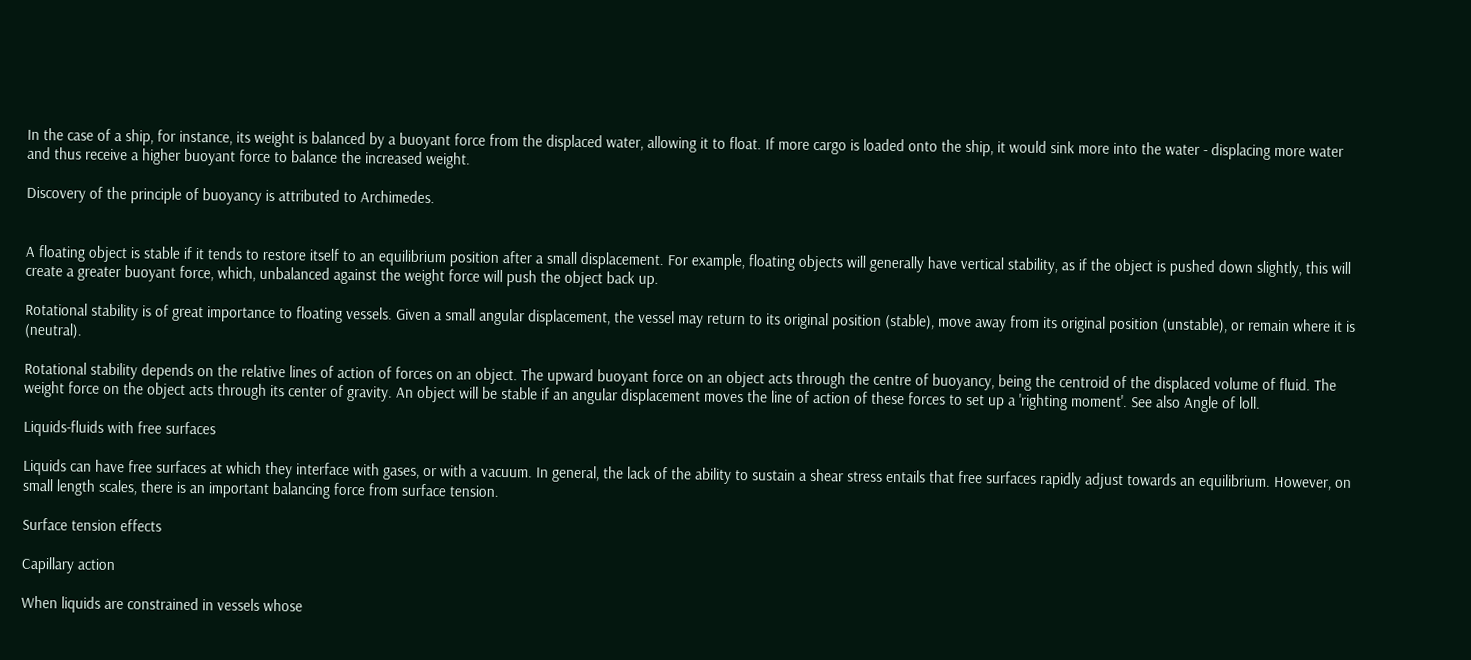In the case of a ship, for instance, its weight is balanced by a buoyant force from the displaced water, allowing it to float. If more cargo is loaded onto the ship, it would sink more into the water - displacing more water and thus receive a higher buoyant force to balance the increased weight.

Discovery of the principle of buoyancy is attributed to Archimedes.


A floating object is stable if it tends to restore itself to an equilibrium position after a small displacement. For example, floating objects will generally have vertical stability, as if the object is pushed down slightly, this will create a greater buoyant force, which, unbalanced against the weight force will push the object back up.

Rotational stability is of great importance to floating vessels. Given a small angular displacement, the vessel may return to its original position (stable), move away from its original position (unstable), or remain where it is (neutral).

Rotational stability depends on the relative lines of action of forces on an object. The upward buoyant force on an object acts through the centre of buoyancy, being the centroid of the displaced volume of fluid. The weight force on the object acts through its center of gravity. An object will be stable if an angular displacement moves the line of action of these forces to set up a 'righting moment'. See also Angle of loll.

Liquids-fluids with free surfaces

Liquids can have free surfaces at which they interface with gases, or with a vacuum. In general, the lack of the ability to sustain a shear stress entails that free surfaces rapidly adjust towards an equilibrium. However, on small length scales, there is an important balancing force from surface tension.

Surface tension effects

Capillary action

When liquids are constrained in vessels whose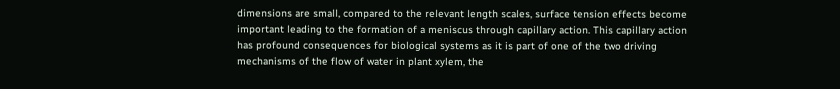dimensions are small, compared to the relevant length scales, surface tension effects become important leading to the formation of a meniscus through capillary action. This capillary action has profound consequences for biological systems as it is part of one of the two driving mechanisms of the flow of water in plant xylem, the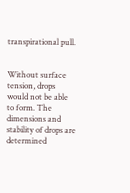transpirational pull.


Without surface tension, drops would not be able to form. The dimensions and stability of drops are determined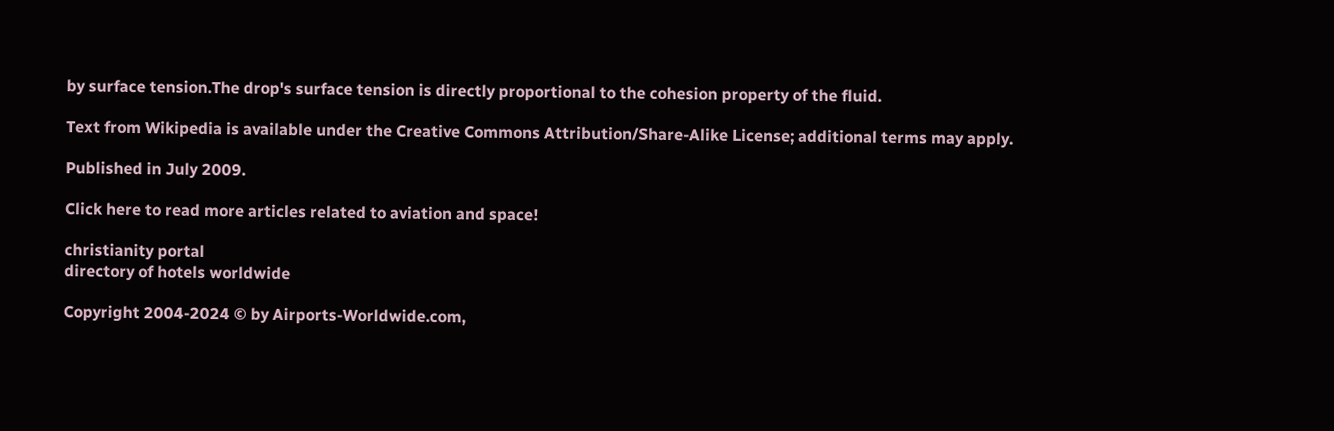by surface tension.The drop's surface tension is directly proportional to the cohesion property of the fluid.

Text from Wikipedia is available under the Creative Commons Attribution/Share-Alike License; additional terms may apply.

Published in July 2009.

Click here to read more articles related to aviation and space!

christianity portal
directory of hotels worldwide

Copyright 2004-2024 © by Airports-Worldwide.com,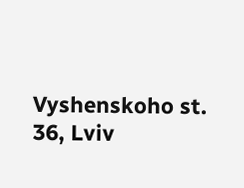Vyshenskoho st. 36, Lviv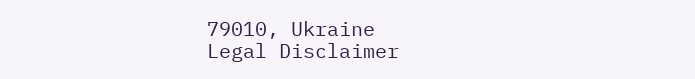79010, Ukraine
Legal Disclaimer